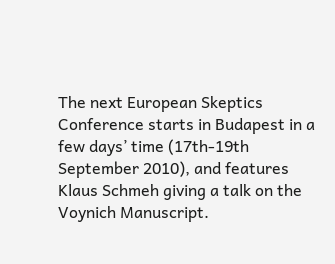The next European Skeptics Conference starts in Budapest in a few days’ time (17th-19th September 2010), and features Klaus Schmeh giving a talk on the Voynich Manuscript.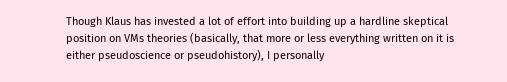Though Klaus has invested a lot of effort into building up a hardline skeptical position on VMs theories (basically, that more or less everything written on it is either pseudoscience or pseudohistory), I personally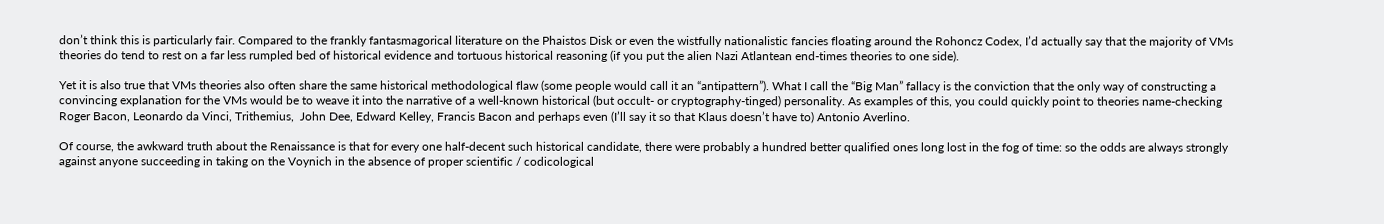don’t think this is particularly fair. Compared to the frankly fantasmagorical literature on the Phaistos Disk or even the wistfully nationalistic fancies floating around the Rohoncz Codex, I’d actually say that the majority of VMs theories do tend to rest on a far less rumpled bed of historical evidence and tortuous historical reasoning (if you put the alien Nazi Atlantean end-times theories to one side).

Yet it is also true that VMs theories also often share the same historical methodological flaw (some people would call it an “antipattern”). What I call the “Big Man” fallacy is the conviction that the only way of constructing a convincing explanation for the VMs would be to weave it into the narrative of a well-known historical (but occult- or cryptography-tinged) personality. As examples of this, you could quickly point to theories name-checking Roger Bacon, Leonardo da Vinci, Trithemius,  John Dee, Edward Kelley, Francis Bacon and perhaps even (I’ll say it so that Klaus doesn’t have to) Antonio Averlino.

Of course, the awkward truth about the Renaissance is that for every one half-decent such historical candidate, there were probably a hundred better qualified ones long lost in the fog of time: so the odds are always strongly against anyone succeeding in taking on the Voynich in the absence of proper scientific / codicological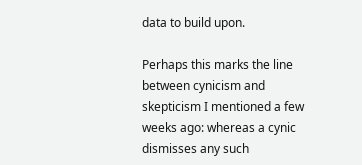data to build upon.

Perhaps this marks the line between cynicism and skepticism I mentioned a few weeks ago: whereas a cynic dismisses any such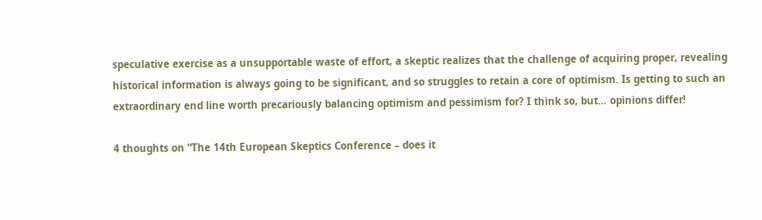speculative exercise as a unsupportable waste of effort, a skeptic realizes that the challenge of acquiring proper, revealing historical information is always going to be significant, and so struggles to retain a core of optimism. Is getting to such an extraordinary end line worth precariously balancing optimism and pessimism for? I think so, but… opinions differ!

4 thoughts on “The 14th European Skeptics Conference – does it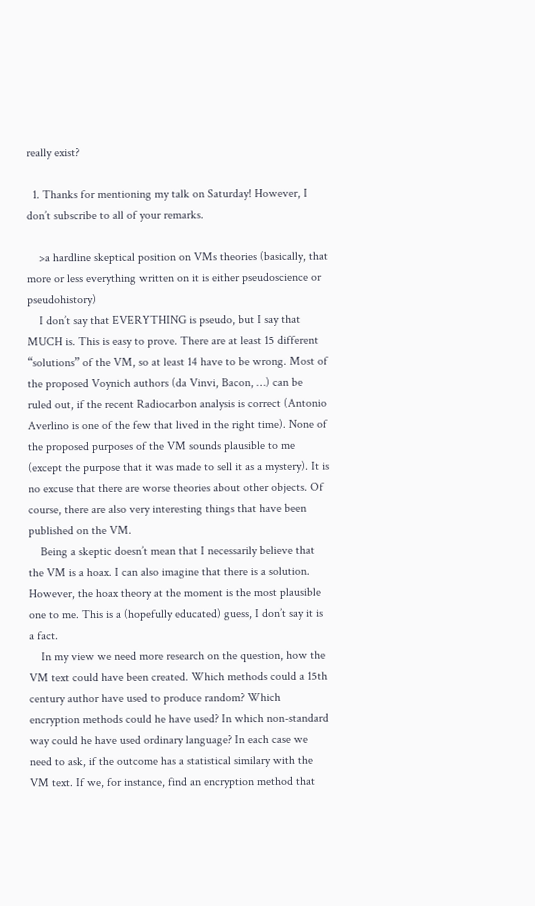really exist?

  1. Thanks for mentioning my talk on Saturday! However, I don’t subscribe to all of your remarks.

    >a hardline skeptical position on VMs theories (basically, that more or less everything written on it is either pseudoscience or pseudohistory)
    I don’t say that EVERYTHING is pseudo, but I say that MUCH is. This is easy to prove. There are at least 15 different “solutions” of the VM, so at least 14 have to be wrong. Most of the proposed Voynich authors (da Vinvi, Bacon, …) can be ruled out, if the recent Radiocarbon analysis is correct (Antonio Averlino is one of the few that lived in the right time). None of the proposed purposes of the VM sounds plausible to me (except the purpose that it was made to sell it as a mystery). It is no excuse that there are worse theories about other objects. Of course, there are also very interesting things that have been published on the VM.
    Being a skeptic doesn’t mean that I necessarily believe that the VM is a hoax. I can also imagine that there is a solution. However, the hoax theory at the moment is the most plausible one to me. This is a (hopefully educated) guess, I don’t say it is a fact.
    In my view we need more research on the question, how the VM text could have been created. Which methods could a 15th century author have used to produce random? Which encryption methods could he have used? In which non-standard way could he have used ordinary language? In each case we need to ask, if the outcome has a statistical similary with the VM text. If we, for instance, find an encryption method that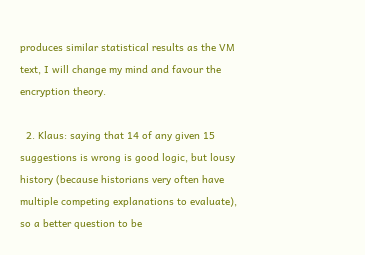produces similar statistical results as the VM text, I will change my mind and favour the encryption theory.

  2. Klaus: saying that 14 of any given 15 suggestions is wrong is good logic, but lousy history (because historians very often have multiple competing explanations to evaluate), so a better question to be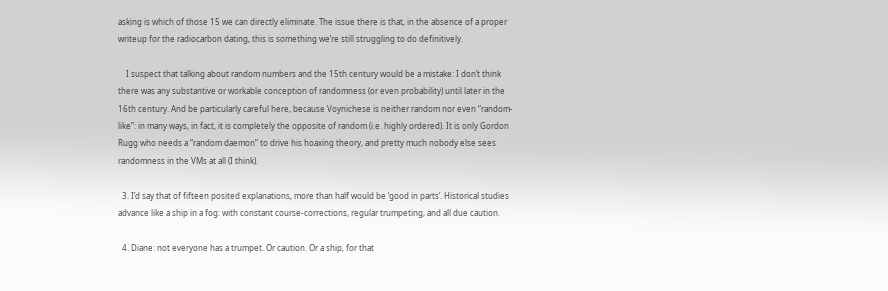asking is which of those 15 we can directly eliminate. The issue there is that, in the absence of a proper writeup for the radiocarbon dating, this is something we’re still struggling to do definitively.

    I suspect that talking about random numbers and the 15th century would be a mistake: I don’t think there was any substantive or workable conception of randomness (or even probability) until later in the 16th century. And be particularly careful here, because Voynichese is neither random nor even “random-like”: in many ways, in fact, it is completely the opposite of random (i.e. highly ordered). It is only Gordon Rugg who needs a “random daemon” to drive his hoaxing theory, and pretty much nobody else sees randomness in the VMs at all (I think).

  3. I’d say that of fifteen posited explanations, more than half would be ‘good in parts’. Historical studies advance like a ship in a fog: with constant course-corrections, regular trumpeting, and all due caution.

  4. Diane: not everyone has a trumpet. Or caution. Or a ship, for that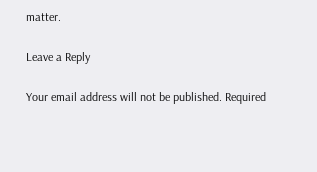matter.

Leave a Reply

Your email address will not be published. Required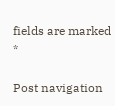fields are marked *

Post navigation